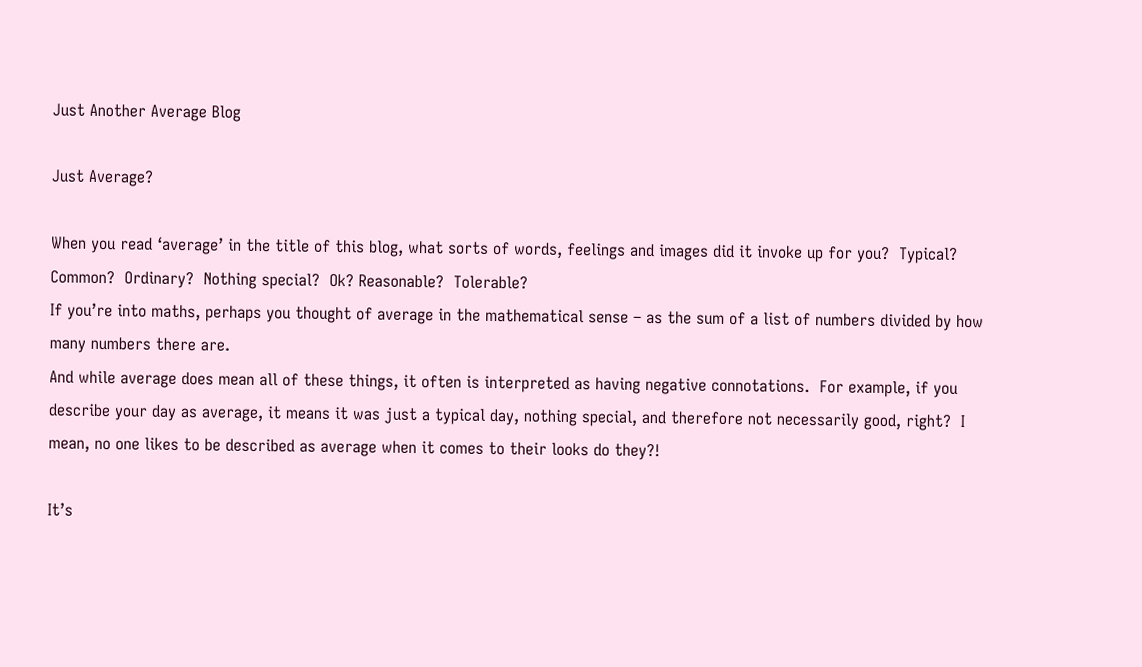Just Another Average Blog

Just Average?

When you read ‘average’ in the title of this blog, what sorts of words, feelings and images did it invoke up for you?  Typical?  Common?  Ordinary?  Nothing special?  Ok? Reasonable?  Tolerable?
If you’re into maths, perhaps you thought of average in the mathematical sense – as the sum of a list of numbers divided by how many numbers there are.
And while average does mean all of these things, it often is interpreted as having negative connotations.  For example, if you describe your day as average, it means it was just a typical day, nothing special, and therefore not necessarily good, right?  I mean, no one likes to be described as average when it comes to their looks do they?!

It’s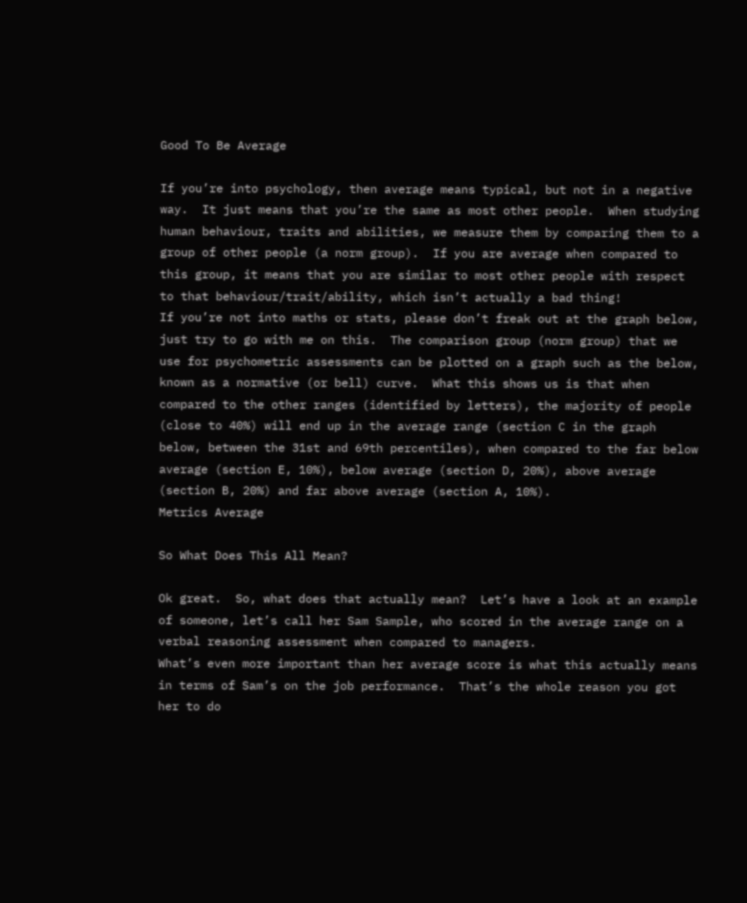Good To Be Average

If you’re into psychology, then average means typical, but not in a negative way.  It just means that you’re the same as most other people.  When studying human behaviour, traits and abilities, we measure them by comparing them to a group of other people (a norm group).  If you are average when compared to this group, it means that you are similar to most other people with respect to that behaviour/trait/ability, which isn’t actually a bad thing!
If you’re not into maths or stats, please don’t freak out at the graph below, just try to go with me on this.  The comparison group (norm group) that we use for psychometric assessments can be plotted on a graph such as the below, known as a normative (or bell) curve.  What this shows us is that when compared to the other ranges (identified by letters), the majority of people (close to 40%) will end up in the average range (section C in the graph below, between the 31st and 69th percentiles), when compared to the far below average (section E, 10%), below average (section D, 20%), above average (section B, 20%) and far above average (section A, 10%).
Metrics Average

So What Does This All Mean?

Ok great.  So, what does that actually mean?  Let’s have a look at an example of someone, let’s call her Sam Sample, who scored in the average range on a verbal reasoning assessment when compared to managers.
What’s even more important than her average score is what this actually means in terms of Sam’s on the job performance.  That’s the whole reason you got her to do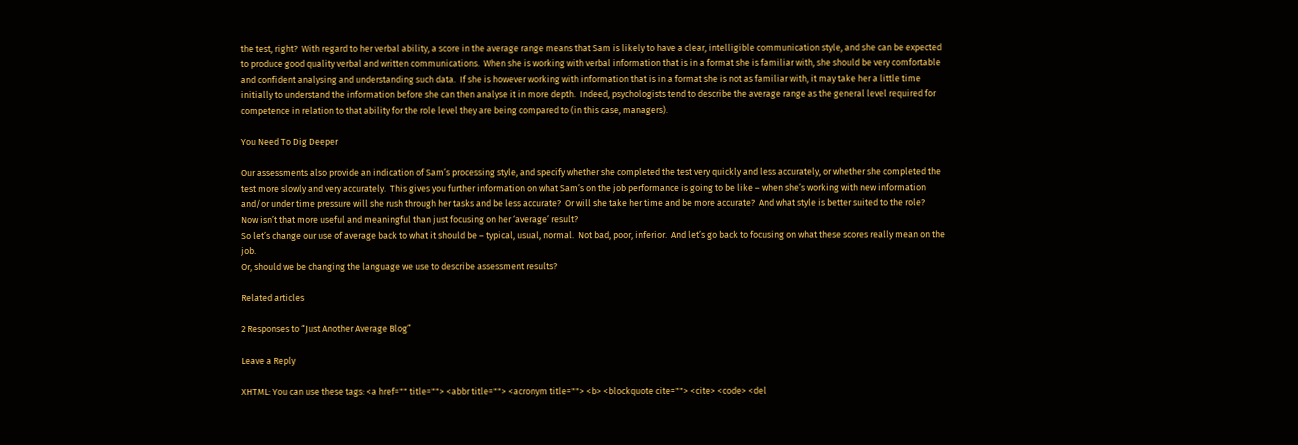the test, right?  With regard to her verbal ability, a score in the average range means that Sam is likely to have a clear, intelligible communication style, and she can be expected to produce good quality verbal and written communications.  When she is working with verbal information that is in a format she is familiar with, she should be very comfortable and confident analysing and understanding such data.  If she is however working with information that is in a format she is not as familiar with, it may take her a little time initially to understand the information before she can then analyse it in more depth.  Indeed, psychologists tend to describe the average range as the general level required for competence in relation to that ability for the role level they are being compared to (in this case, managers).

You Need To Dig Deeper

Our assessments also provide an indication of Sam’s processing style, and specify whether she completed the test very quickly and less accurately, or whether she completed the test more slowly and very accurately.  This gives you further information on what Sam’s on the job performance is going to be like – when she’s working with new information and/or under time pressure will she rush through her tasks and be less accurate?  Or will she take her time and be more accurate?  And what style is better suited to the role?
Now isn’t that more useful and meaningful than just focusing on her ‘average’ result?
So let’s change our use of average back to what it should be – typical, usual, normal.  Not bad, poor, inferior.  And let’s go back to focusing on what these scores really mean on the job.
Or, should we be changing the language we use to describe assessment results?

Related articles

2 Responses to “Just Another Average Blog”

Leave a Reply

XHTML: You can use these tags: <a href="" title=""> <abbr title=""> <acronym title=""> <b> <blockquote cite=""> <cite> <code> <del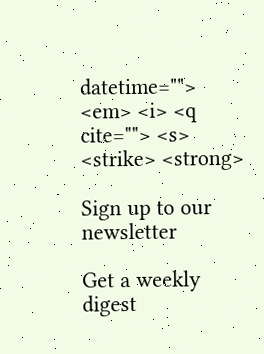datetime=""> <em> <i> <q cite=""> <s> <strike> <strong>

Sign up to our newsletter

Get a weekly digest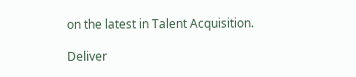on the latest in Talent Acquisition.

Deliver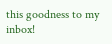this goodness to my inbox!